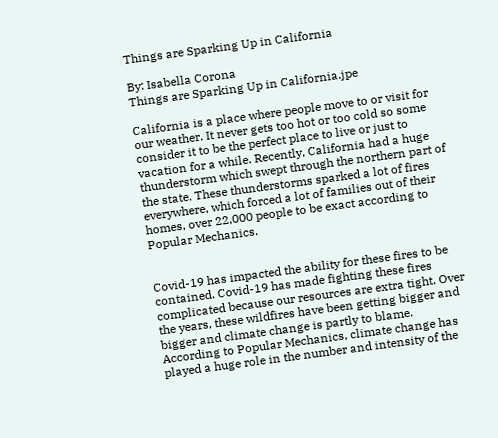Things are Sparking Up in California

By: Isabella Corona
Things are Sparking Up in California.jpe

California is a place where people move to or visit for our weather. It never gets too hot or too cold so some consider it to be the perfect place to live or just to vacation for a while. Recently, California had a huge thunderstorm which swept through the northern part of the state. These thunderstorms sparked a lot of fires everywhere, which forced a lot of families out of their homes, over 22,000 people to be exact according to Popular Mechanics.


Covid-19 has impacted the ability for these fires to be contained. Covid-19 has made fighting these fires complicated because our resources are extra tight. Over the years, these wildfires have been getting bigger and bigger and climate change is partly to blame. According to Popular Mechanics, climate change has played a huge role in the number and intensity of the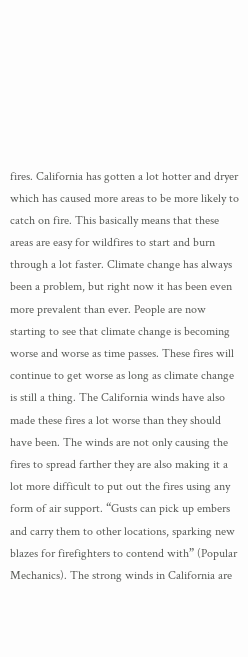fires. California has gotten a lot hotter and dryer which has caused more areas to be more likely to catch on fire. This basically means that these areas are easy for wildfires to start and burn through a lot faster. Climate change has always been a problem, but right now it has been even more prevalent than ever. People are now starting to see that climate change is becoming worse and worse as time passes. These fires will continue to get worse as long as climate change is still a thing. The California winds have also made these fires a lot worse than they should have been. The winds are not only causing the fires to spread farther they are also making it a lot more difficult to put out the fires using any form of air support. “Gusts can pick up embers and carry them to other locations, sparking new blazes for firefighters to contend with” (Popular Mechanics). The strong winds in California are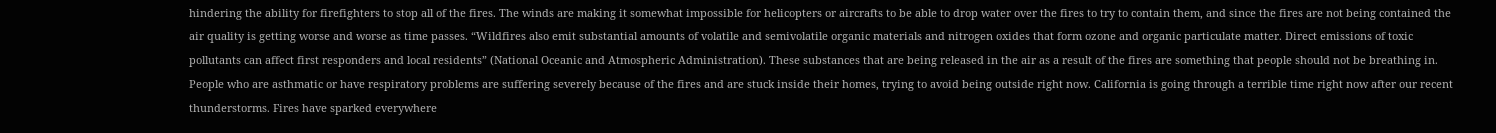hindering the ability for firefighters to stop all of the fires. The winds are making it somewhat impossible for helicopters or aircrafts to be able to drop water over the fires to try to contain them, and since the fires are not being contained the air quality is getting worse and worse as time passes. “Wildfires also emit substantial amounts of volatile and semivolatile organic materials and nitrogen oxides that form ozone and organic particulate matter. Direct emissions of toxic pollutants can affect first responders and local residents” (National Oceanic and Atmospheric Administration). These substances that are being released in the air as a result of the fires are something that people should not be breathing in. People who are asthmatic or have respiratory problems are suffering severely because of the fires and are stuck inside their homes, trying to avoid being outside right now. California is going through a terrible time right now after our recent thunderstorms. Fires have sparked everywhere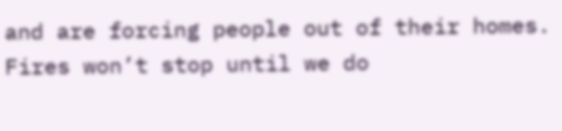and are forcing people out of their homes. Fires won’t stop until we do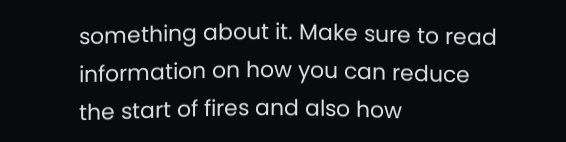something about it. Make sure to read information on how you can reduce the start of fires and also how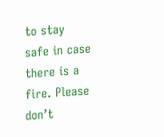to stay safe in case there is a fire. Please don’t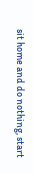sit home and do nothing, start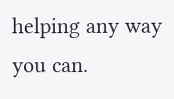helping any way you can.